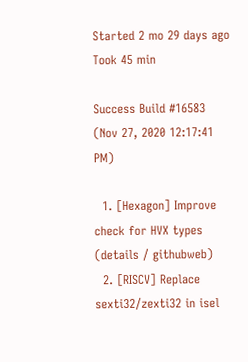Started 2 mo 29 days ago
Took 45 min

Success Build #16583 (Nov 27, 2020 12:17:41 PM)

  1. [Hexagon] Improve check for HVX types (details / githubweb)
  2. [RISCV] Replace sexti32/zexti32 in isel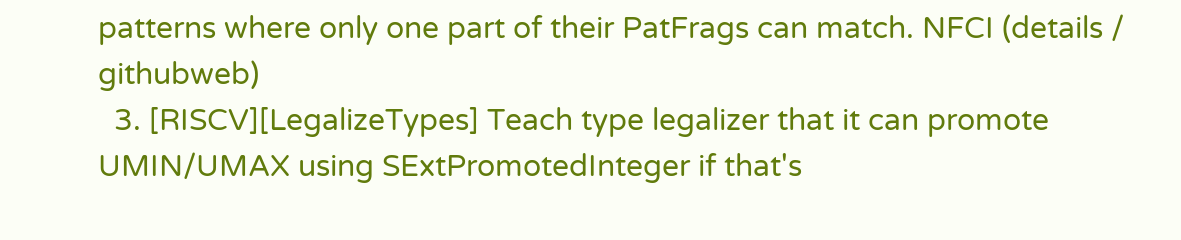patterns where only one part of their PatFrags can match. NFCI (details / githubweb)
  3. [RISCV][LegalizeTypes] Teach type legalizer that it can promote UMIN/UMAX using SExtPromotedInteger if that's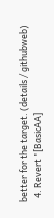better for the target. (details / githubweb)
  4. Revert "[BasicAA]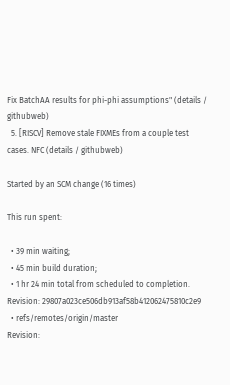Fix BatchAA results for phi-phi assumptions" (details / githubweb)
  5. [RISCV] Remove stale FIXMEs from a couple test cases. NFC (details / githubweb)

Started by an SCM change (16 times)

This run spent:

  • 39 min waiting;
  • 45 min build duration;
  • 1 hr 24 min total from scheduled to completion.
Revision: 29807a023ce506db913af58b412062475810c2e9
  • refs/remotes/origin/master
Revision: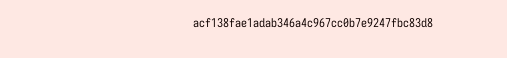acf138fae1adab346a4c967cc0b7e9247fbc83d8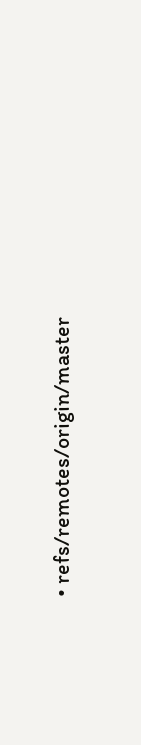• refs/remotes/origin/master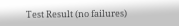Test Result (no failures)